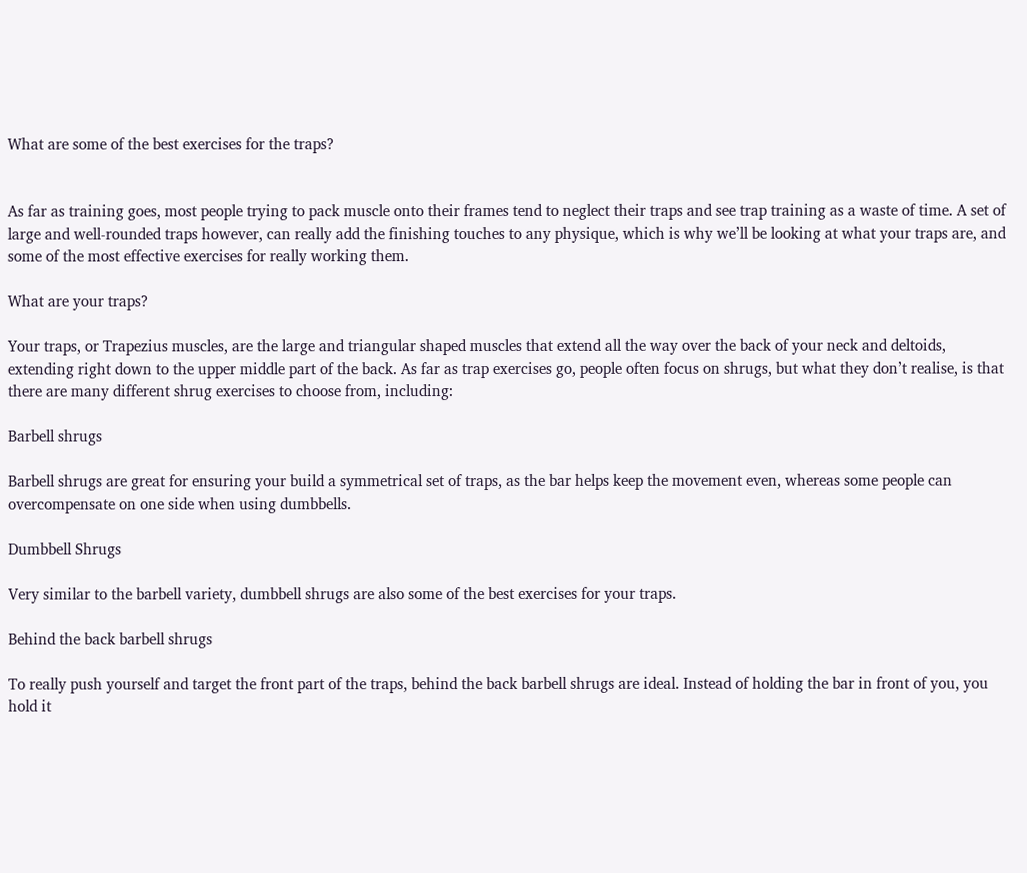What are some of the best exercises for the traps?


As far as training goes, most people trying to pack muscle onto their frames tend to neglect their traps and see trap training as a waste of time. A set of large and well-rounded traps however, can really add the finishing touches to any physique, which is why we’ll be looking at what your traps are, and some of the most effective exercises for really working them.

What are your traps?

Your traps, or Trapezius muscles, are the large and triangular shaped muscles that extend all the way over the back of your neck and deltoids, extending right down to the upper middle part of the back. As far as trap exercises go, people often focus on shrugs, but what they don’t realise, is that there are many different shrug exercises to choose from, including:

Barbell shrugs

Barbell shrugs are great for ensuring your build a symmetrical set of traps, as the bar helps keep the movement even, whereas some people can overcompensate on one side when using dumbbells.

Dumbbell Shrugs

Very similar to the barbell variety, dumbbell shrugs are also some of the best exercises for your traps.

Behind the back barbell shrugs

To really push yourself and target the front part of the traps, behind the back barbell shrugs are ideal. Instead of holding the bar in front of you, you hold it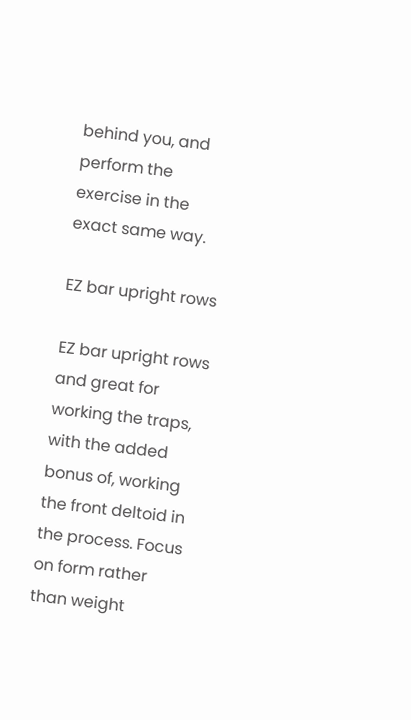behind you, and perform the exercise in the exact same way.

EZ bar upright rows

EZ bar upright rows and great for working the traps, with the added bonus of, working the front deltoid in the process. Focus on form rather than weight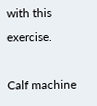with this exercise.

Calf machine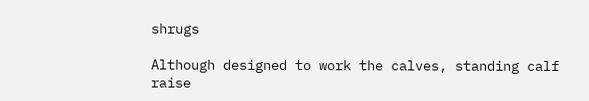shrugs

Although designed to work the calves, standing calf raise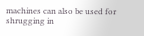machines can also be used for shrugging in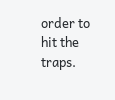order to hit the traps.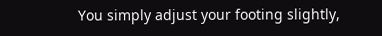You simply adjust your footing slightly,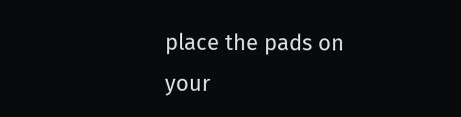place the pads on your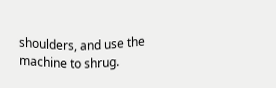shoulders, and use the machine to shrug.